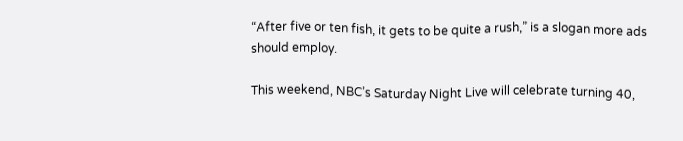“After five or ten fish, it gets to be quite a rush,” is a slogan more ads should employ.

This weekend, NBC’s Saturday Night Live will celebrate turning 40,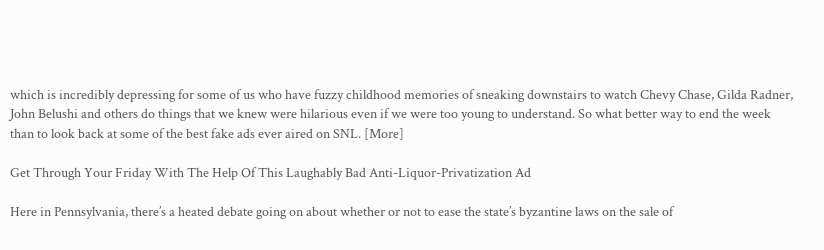which is incredibly depressing for some of us who have fuzzy childhood memories of sneaking downstairs to watch Chevy Chase, Gilda Radner, John Belushi and others do things that we knew were hilarious even if we were too young to understand. So what better way to end the week than to look back at some of the best fake ads ever aired on SNL. [More]

Get Through Your Friday With The Help Of This Laughably Bad Anti-Liquor-Privatization Ad

Here in Pennsylvania, there’s a heated debate going on about whether or not to ease the state’s byzantine laws on the sale of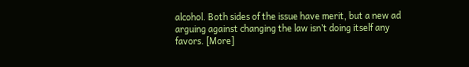alcohol. Both sides of the issue have merit, but a new ad arguing against changing the law isn’t doing itself any favors. [More]